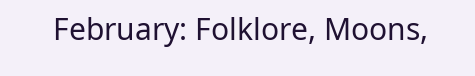February: Folklore, Moons,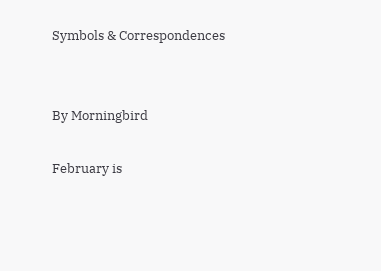Symbols & Correspondences


By Morningbird

February is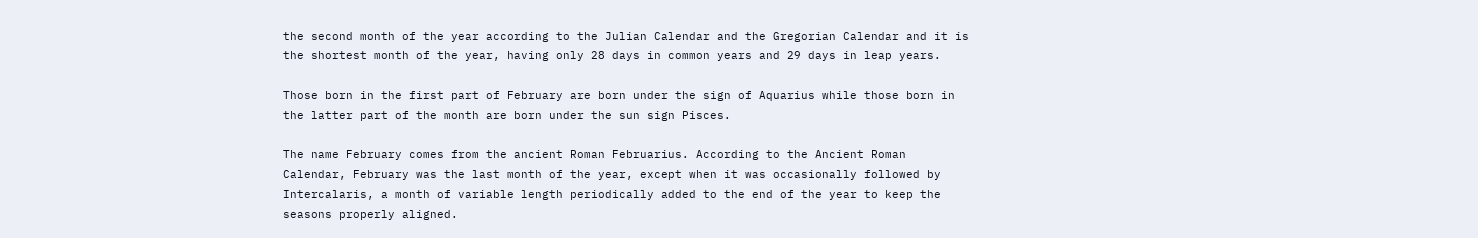the second month of the year according to the Julian Calendar and the Gregorian Calendar and it is the shortest month of the year, having only 28 days in common years and 29 days in leap years.

Those born in the first part of February are born under the sign of Aquarius while those born in the latter part of the month are born under the sun sign Pisces.

The name February comes from the ancient Roman Februarius. According to the Ancient Roman Calendar, February was the last month of the year, except when it was occasionally followed by Intercalaris, a month of variable length periodically added to the end of the year to keep the seasons properly aligned.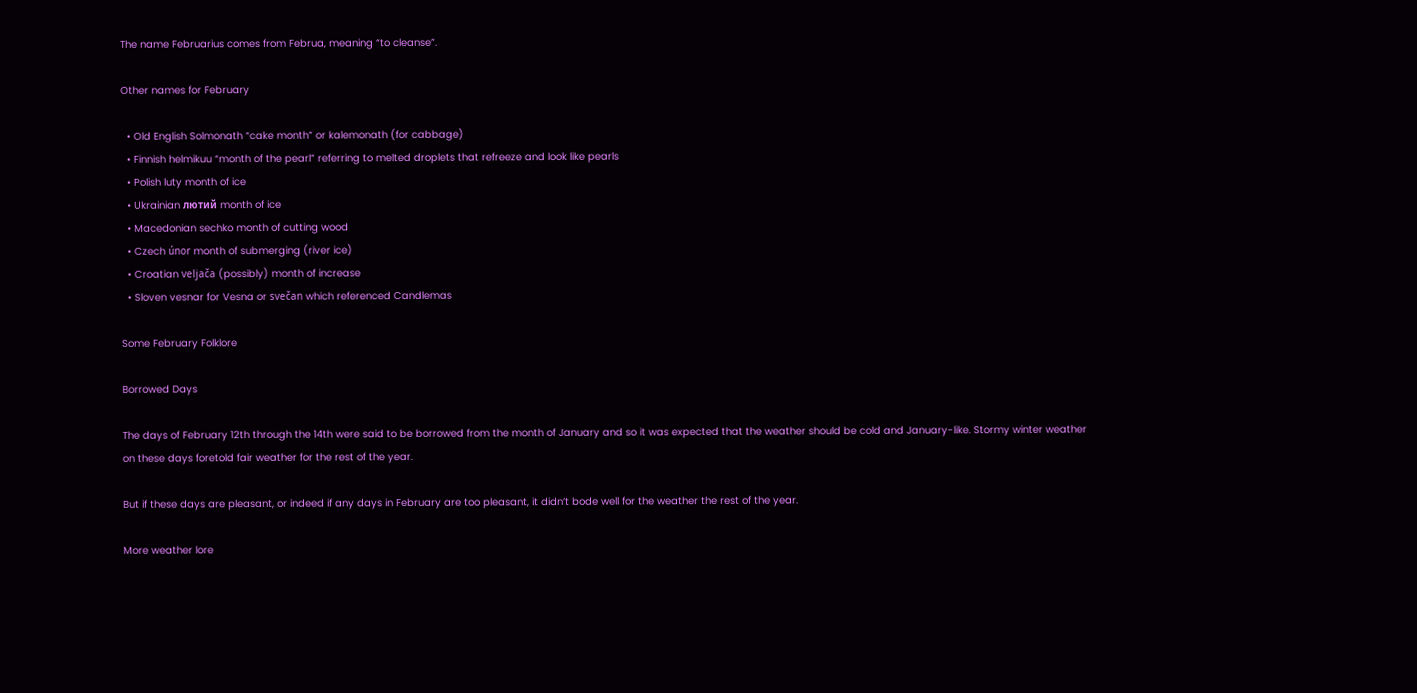The name Februarius comes from Februa, meaning “to cleanse”.

Other names for February

  • Old English Solmonath “cake month” or kalemonath (for cabbage)
  • Finnish helmikuu “month of the pearl” referring to melted droplets that refreeze and look like pearls
  • Polish luty month of ice
  • Ukrainian лютий month of ice
  • Macedonian sechko month of cutting wood
  • Czech únor month of submerging (river ice)
  • Croatian veljača (possibly) month of increase
  • Sloven vesnar for Vesna or svečan which referenced Candlemas

Some February Folklore

Borrowed Days

The days of February 12th through the 14th were said to be borrowed from the month of January and so it was expected that the weather should be cold and January-like. Stormy winter weather on these days foretold fair weather for the rest of the year.

But if these days are pleasant, or indeed if any days in February are too pleasant, it didn’t bode well for the weather the rest of the year.

More weather lore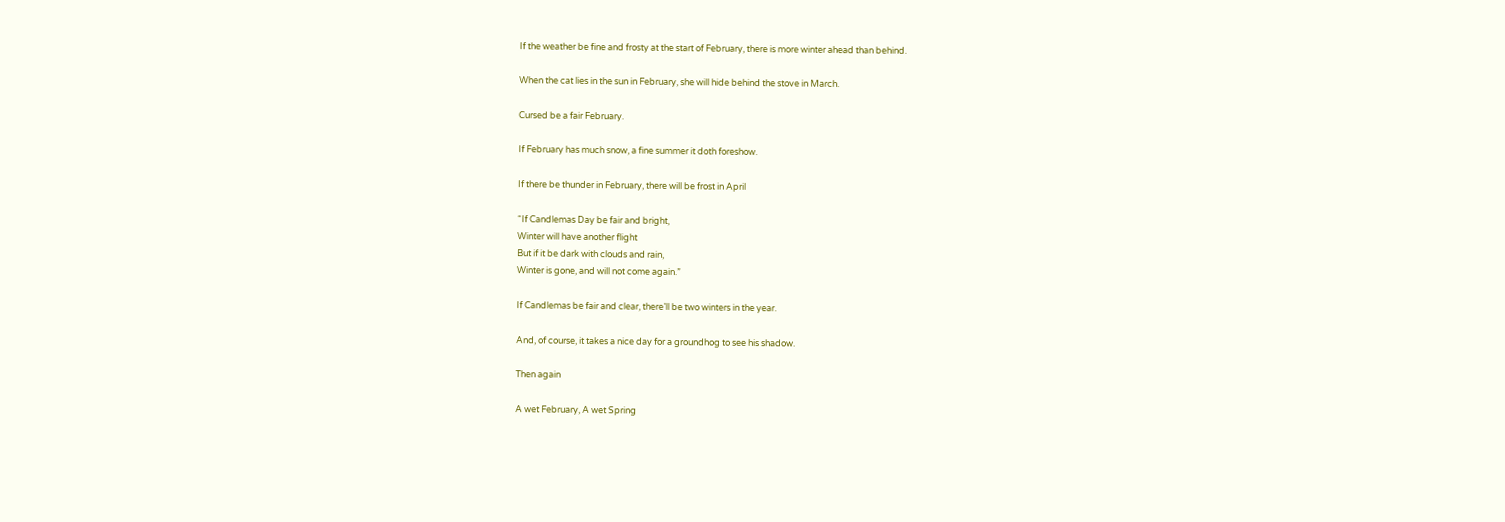If the weather be fine and frosty at the start of February, there is more winter ahead than behind.

When the cat lies in the sun in February, she will hide behind the stove in March.

Cursed be a fair February.

If February has much snow, a fine summer it doth foreshow.

If there be thunder in February, there will be frost in April

“If Candlemas Day be fair and bright,
Winter will have another flight
But if it be dark with clouds and rain,
Winter is gone, and will not come again.”

If Candlemas be fair and clear, there’ll be two winters in the year.

And, of course, it takes a nice day for a groundhog to see his shadow.

Then again

A wet February, A wet Spring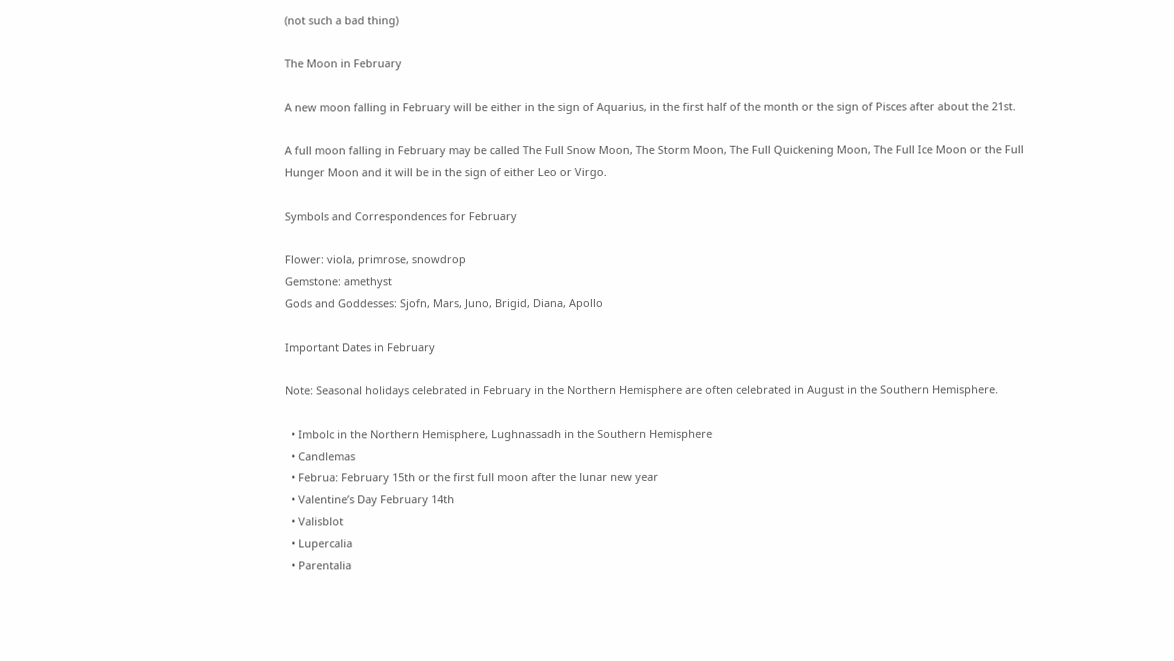(not such a bad thing)

The Moon in February

A new moon falling in February will be either in the sign of Aquarius, in the first half of the month or the sign of Pisces after about the 21st.

A full moon falling in February may be called The Full Snow Moon, The Storm Moon, The Full Quickening Moon, The Full Ice Moon or the Full Hunger Moon and it will be in the sign of either Leo or Virgo.

Symbols and Correspondences for February

Flower: viola, primrose, snowdrop
Gemstone: amethyst
Gods and Goddesses: Sjofn, Mars, Juno, Brigid, Diana, Apollo

Important Dates in February

Note: Seasonal holidays celebrated in February in the Northern Hemisphere are often celebrated in August in the Southern Hemisphere.

  • Imbolc in the Northern Hemisphere, Lughnassadh in the Southern Hemisphere
  • Candlemas
  • Februa: February 15th or the first full moon after the lunar new year
  • Valentine’s Day February 14th
  • Valisblot
  • Lupercalia
  • Parentalia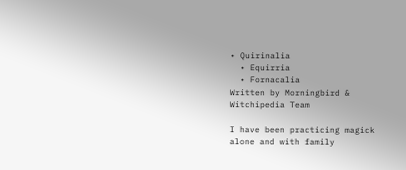• Quirinalia
  • Equirria
  • Fornacalia
Written by Morningbird & Witchipedia Team

I have been practicing magick alone and with family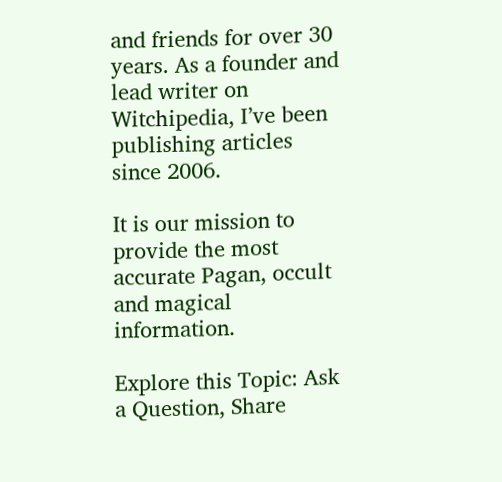and friends for over 30 years. As a founder and lead writer on Witchipedia, I’ve been publishing articles since 2006.

It is our mission to provide the most accurate Pagan, occult and magical information.

Explore this Topic: Ask a Question, Share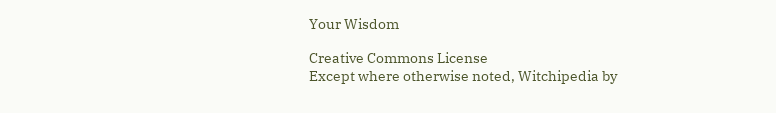Your Wisdom

Creative Commons License
Except where otherwise noted, Witchipedia by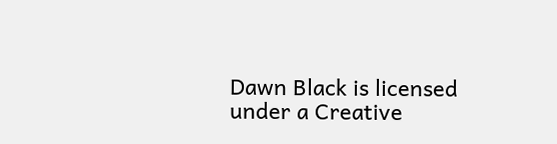Dawn Black is licensed under a Creative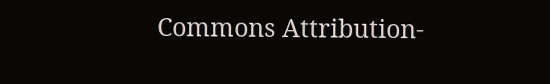Commons Attribution-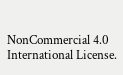NonCommercial 4.0 International License.